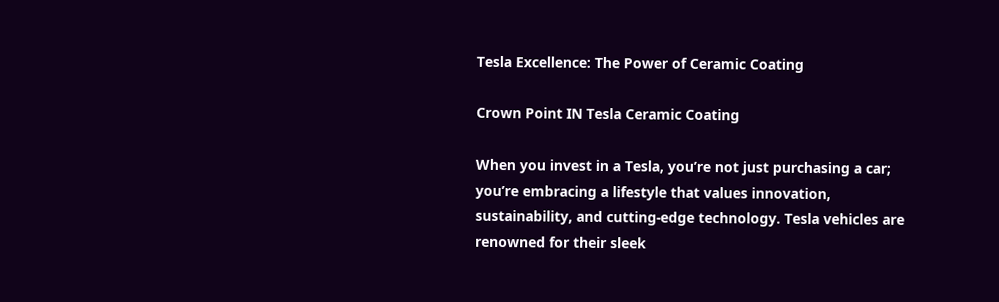Tesla Excellence: The Power of Ceramic Coating

Crown Point IN Tesla Ceramic Coating

When you invest in a Tesla, you’re not just purchasing a car; you’re embracing a lifestyle that values innovation, sustainability, and cutting-edge technology. Tesla vehicles are renowned for their sleek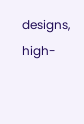designs, high-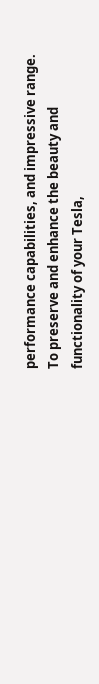performance capabilities, and impressive range. To preserve and enhance the beauty and functionality of your Tesla,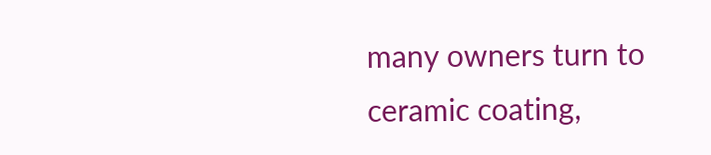many owners turn to ceramic coating,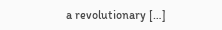a revolutionary […]